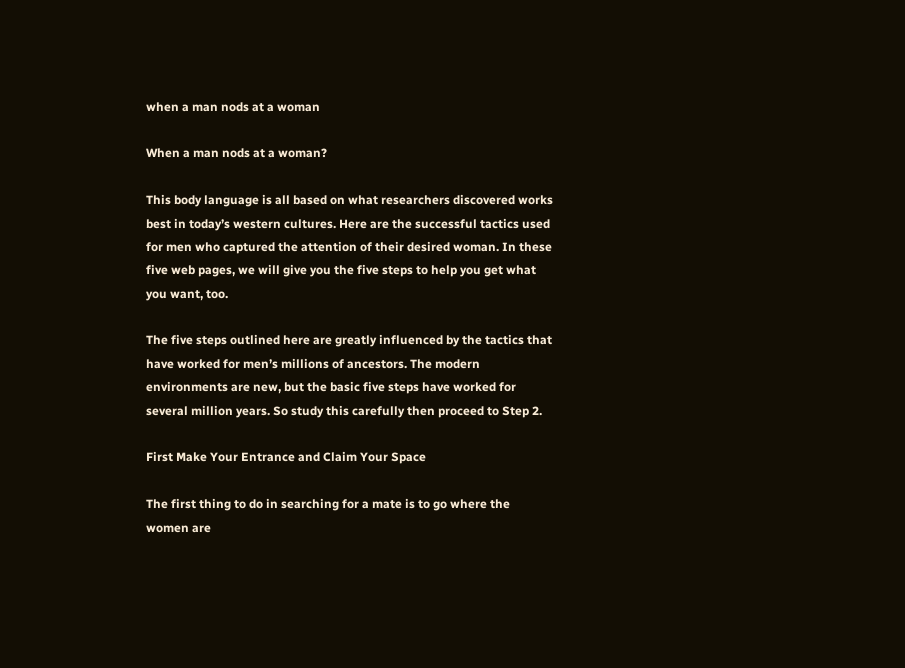when a man nods at a woman

When a man nods at a woman?

This body language is all based on what researchers discovered works best in today’s western cultures. Here are the successful tactics used for men who captured the attention of their desired woman. In these five web pages, we will give you the five steps to help you get what you want, too.

The five steps outlined here are greatly influenced by the tactics that have worked for men’s millions of ancestors. The modern environments are new, but the basic five steps have worked for several million years. So study this carefully then proceed to Step 2.

First Make Your Entrance and Claim Your Space

The first thing to do in searching for a mate is to go where the women are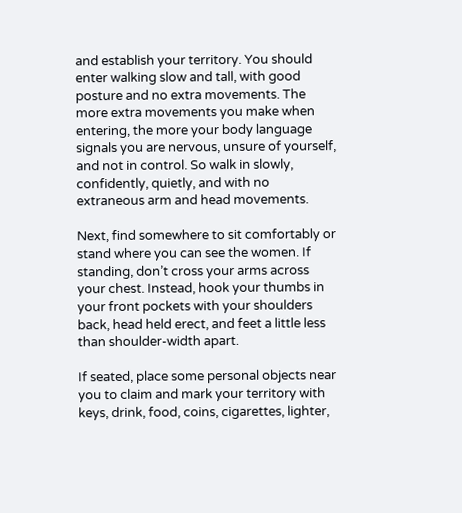and establish your territory. You should enter walking slow and tall, with good posture and no extra movements. The more extra movements you make when entering, the more your body language signals you are nervous, unsure of yourself, and not in control. So walk in slowly, confidently, quietly, and with no extraneous arm and head movements.

Next, find somewhere to sit comfortably or stand where you can see the women. If standing, don’t cross your arms across your chest. Instead, hook your thumbs in your front pockets with your shoulders back, head held erect, and feet a little less than shoulder-width apart.

If seated, place some personal objects near you to claim and mark your territory with keys, drink, food, coins, cigarettes, lighter,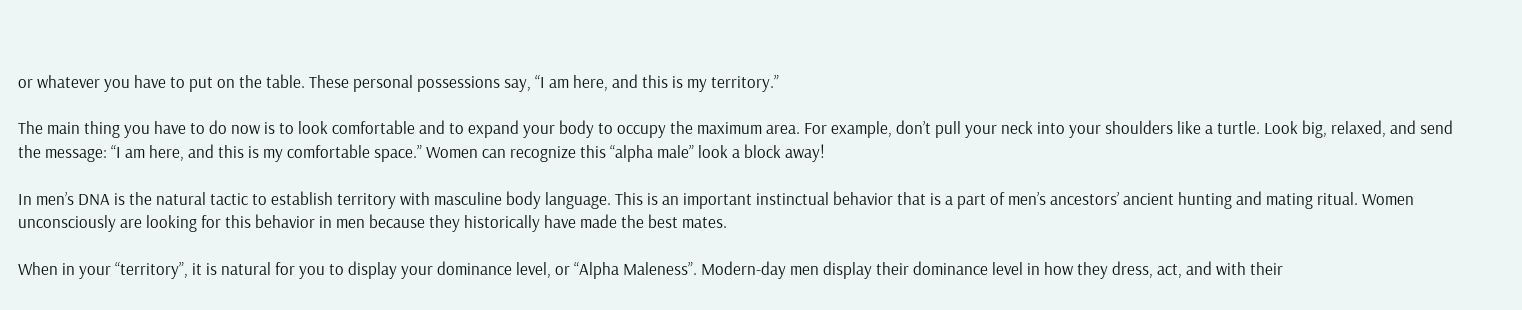or whatever you have to put on the table. These personal possessions say, “I am here, and this is my territory.”

The main thing you have to do now is to look comfortable and to expand your body to occupy the maximum area. For example, don’t pull your neck into your shoulders like a turtle. Look big, relaxed, and send the message: “I am here, and this is my comfortable space.” Women can recognize this “alpha male” look a block away!

In men’s DNA is the natural tactic to establish territory with masculine body language. This is an important instinctual behavior that is a part of men’s ancestors’ ancient hunting and mating ritual. Women unconsciously are looking for this behavior in men because they historically have made the best mates.

When in your “territory”, it is natural for you to display your dominance level, or “Alpha Maleness”. Modern-day men display their dominance level in how they dress, act, and with their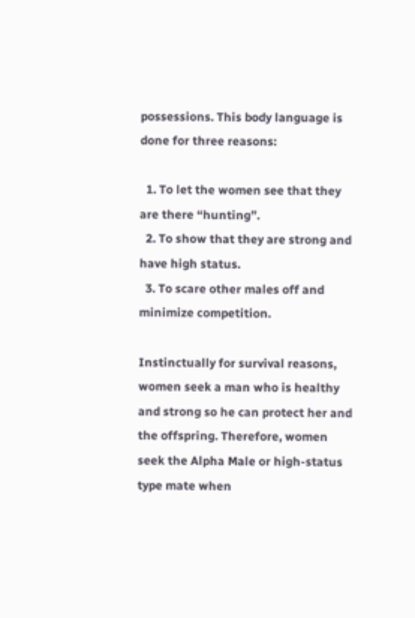possessions. This body language is done for three reasons:

  1. To let the women see that they are there “hunting”.
  2. To show that they are strong and have high status.
  3. To scare other males off and minimize competition.

Instinctually for survival reasons, women seek a man who is healthy and strong so he can protect her and the offspring. Therefore, women seek the Alpha Male or high-status type mate when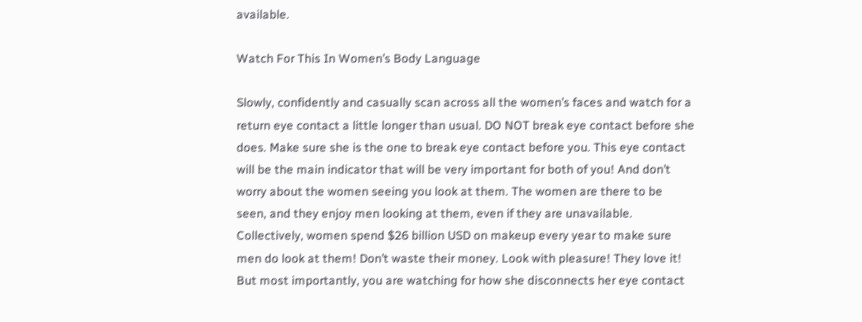available.

Watch For This In Women’s Body Language

Slowly, confidently and casually scan across all the women’s faces and watch for a return eye contact a little longer than usual. DO NOT break eye contact before she does. Make sure she is the one to break eye contact before you. This eye contact will be the main indicator that will be very important for both of you! And don’t worry about the women seeing you look at them. The women are there to be seen, and they enjoy men looking at them, even if they are unavailable. Collectively, women spend $26 billion USD on makeup every year to make sure men do look at them! Don’t waste their money. Look with pleasure! They love it! But most importantly, you are watching for how she disconnects her eye contact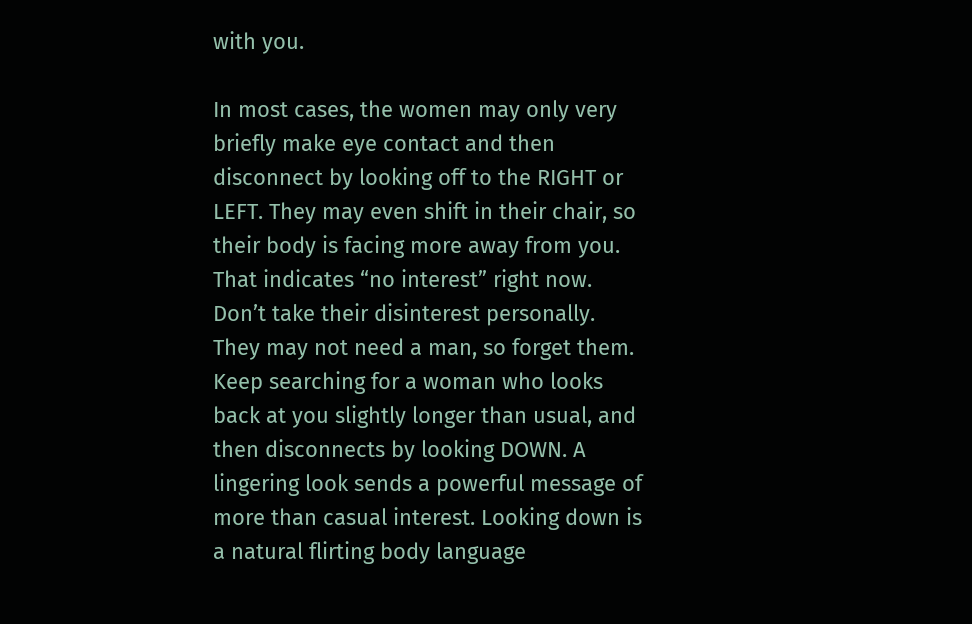with you.

In most cases, the women may only very briefly make eye contact and then disconnect by looking off to the RIGHT or LEFT. They may even shift in their chair, so their body is facing more away from you. That indicates “no interest” right now. Don’t take their disinterest personally. They may not need a man, so forget them. Keep searching for a woman who looks back at you slightly longer than usual, and then disconnects by looking DOWN. A lingering look sends a powerful message of more than casual interest. Looking down is a natural flirting body language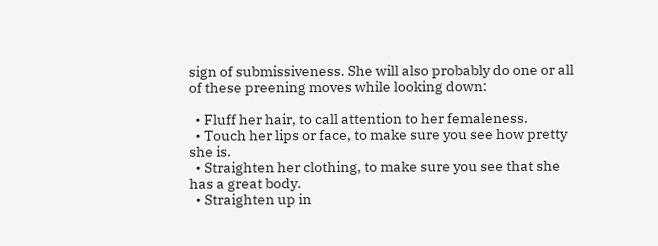sign of submissiveness. She will also probably do one or all of these preening moves while looking down:

  • Fluff her hair, to call attention to her femaleness.
  • Touch her lips or face, to make sure you see how pretty she is.
  • Straighten her clothing, to make sure you see that she has a great body.
  • Straighten up in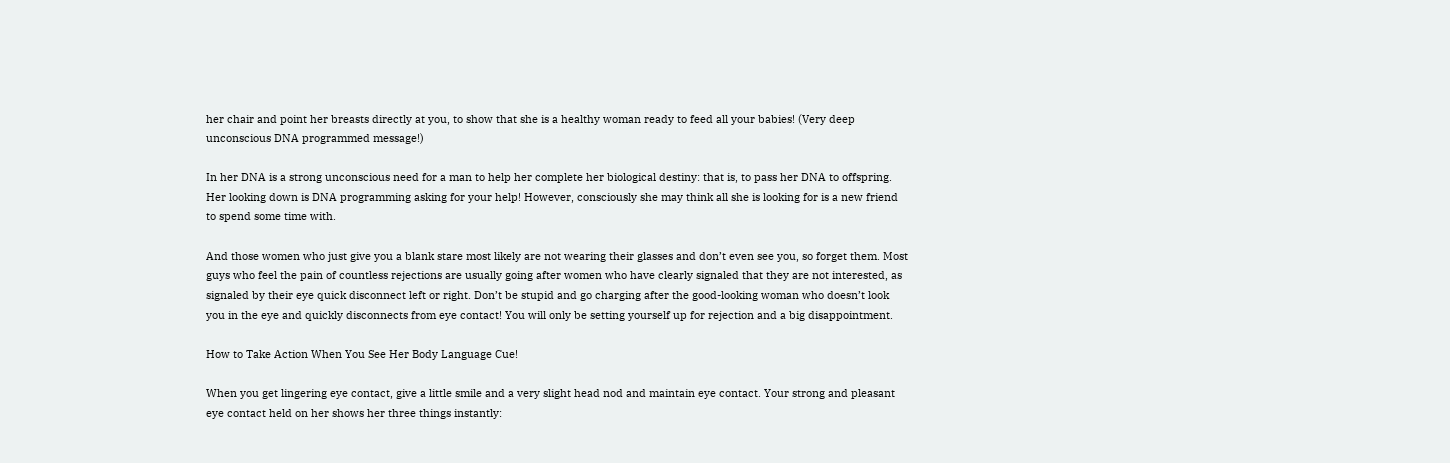her chair and point her breasts directly at you, to show that she is a healthy woman ready to feed all your babies! (Very deep unconscious DNA programmed message!)

In her DNA is a strong unconscious need for a man to help her complete her biological destiny: that is, to pass her DNA to offspring. Her looking down is DNA programming asking for your help! However, consciously she may think all she is looking for is a new friend to spend some time with.

And those women who just give you a blank stare most likely are not wearing their glasses and don’t even see you, so forget them. Most guys who feel the pain of countless rejections are usually going after women who have clearly signaled that they are not interested, as signaled by their eye quick disconnect left or right. Don’t be stupid and go charging after the good-looking woman who doesn’t look you in the eye and quickly disconnects from eye contact! You will only be setting yourself up for rejection and a big disappointment.

How to Take Action When You See Her Body Language Cue!

When you get lingering eye contact, give a little smile and a very slight head nod and maintain eye contact. Your strong and pleasant eye contact held on her shows her three things instantly: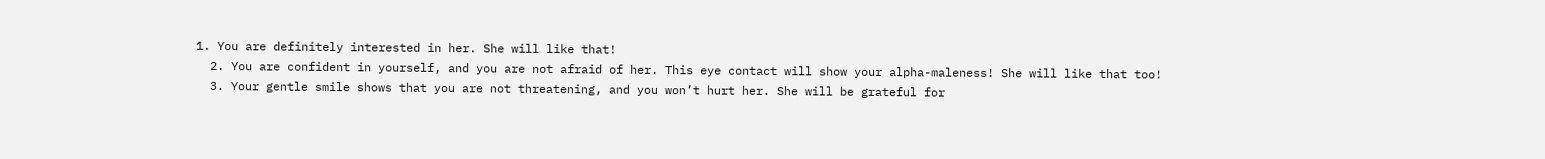1. You are definitely interested in her. She will like that!
  2. You are confident in yourself, and you are not afraid of her. This eye contact will show your alpha-maleness! She will like that too!
  3. Your gentle smile shows that you are not threatening, and you won’t hurt her. She will be grateful for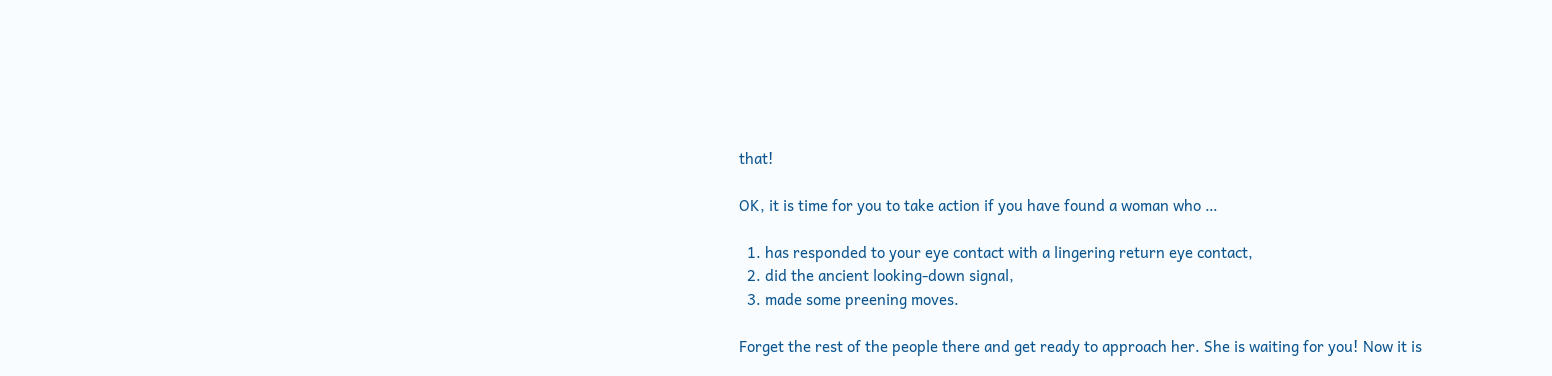that!

OK, it is time for you to take action if you have found a woman who …

  1. has responded to your eye contact with a lingering return eye contact,
  2. did the ancient looking-down signal,
  3. made some preening moves.

Forget the rest of the people there and get ready to approach her. She is waiting for you! Now it is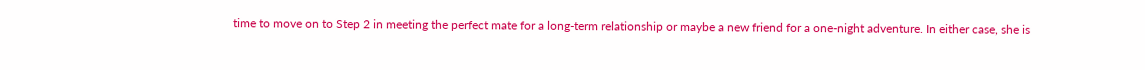time to move on to Step 2 in meeting the perfect mate for a long-term relationship or maybe a new friend for a one-night adventure. In either case, she is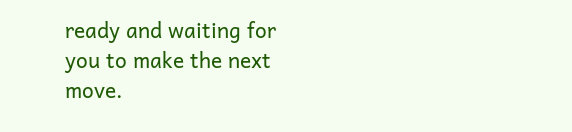ready and waiting for you to make the next move.